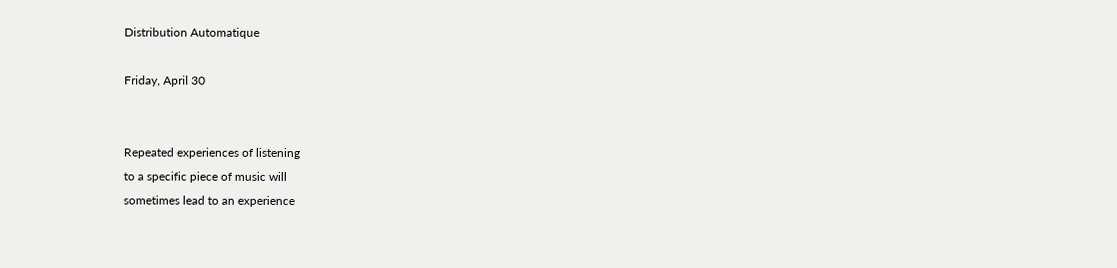Distribution Automatique

Friday, April 30


Repeated experiences of listening
to a specific piece of music will
sometimes lead to an experience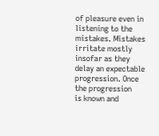of pleasure even in listening to the
mistakes. Mistakes irritate mostly
insofar as they delay an expectable
progression. Once the progression
is known and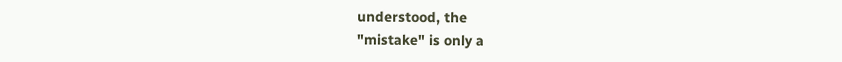understood, the
"mistake" is only a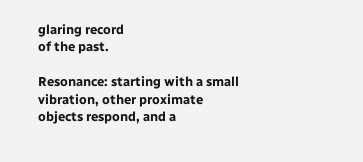glaring record
of the past.

Resonance: starting with a small
vibration, other proximate
objects respond, and a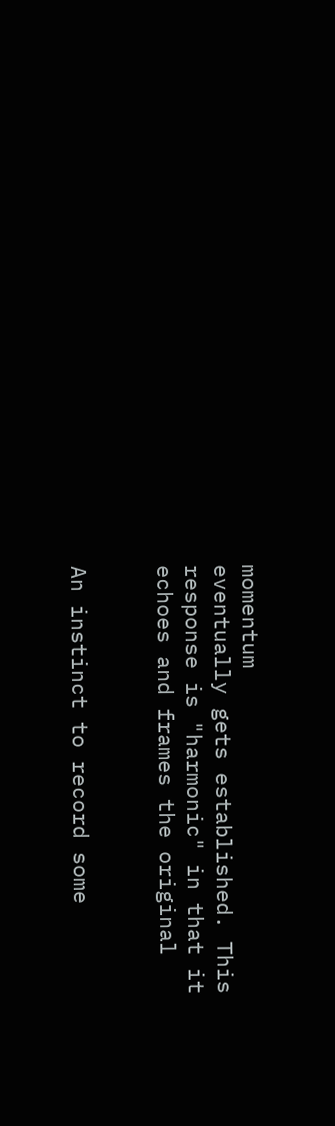momentum
eventually gets established. This
response is "harmonic" in that it
echoes and frames the original


An instinct to record some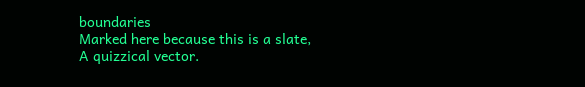boundaries
Marked here because this is a slate,
A quizzical vector.